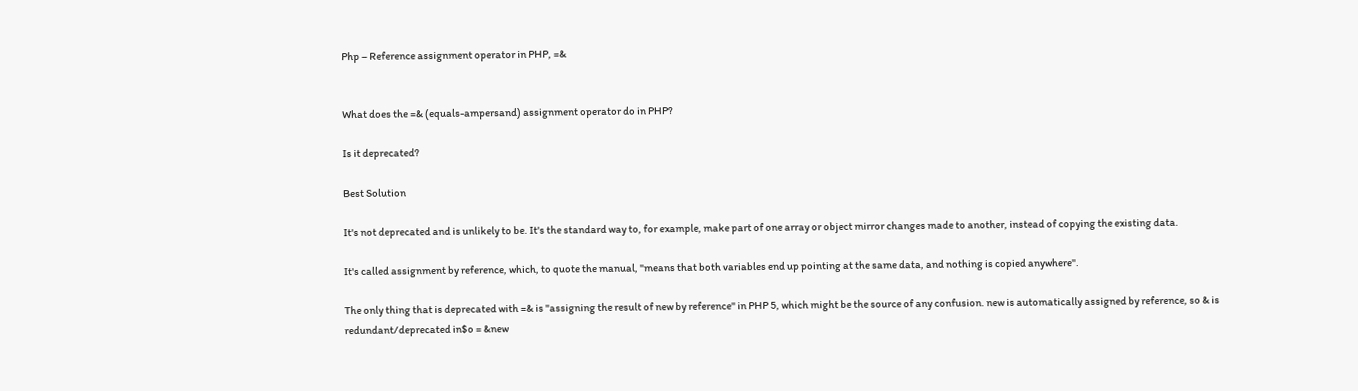Php – Reference assignment operator in PHP, =&


What does the =& (equals-ampersand) assignment operator do in PHP?

Is it deprecated?

Best Solution

It's not deprecated and is unlikely to be. It's the standard way to, for example, make part of one array or object mirror changes made to another, instead of copying the existing data.

It's called assignment by reference, which, to quote the manual, "means that both variables end up pointing at the same data, and nothing is copied anywhere".

The only thing that is deprecated with =& is "assigning the result of new by reference" in PHP 5, which might be the source of any confusion. new is automatically assigned by reference, so & is redundant/deprecated in$o = &new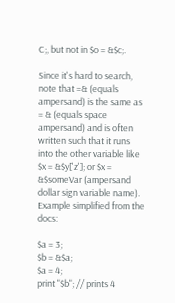C;, but not in $o = &$c;.

Since it's hard to search, note that =& (equals ampersand) is the same as = & (equals space ampersand) and is often written such that it runs into the other variable like $x = &$y['z']; or $x = &$someVar (ampersand dollar sign variable name). Example simplified from the docs:

$a = 3;
$b = &$a;
$a = 4;
print "$b"; // prints 4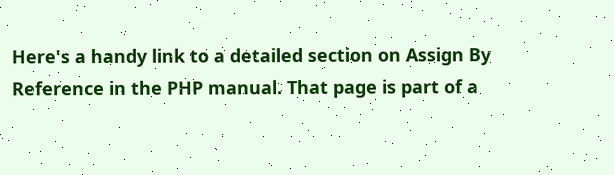Here's a handy link to a detailed section on Assign By Reference in the PHP manual. That page is part of a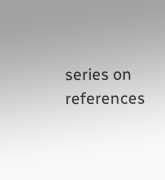series on references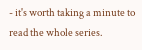- it's worth taking a minute to read the whole series.